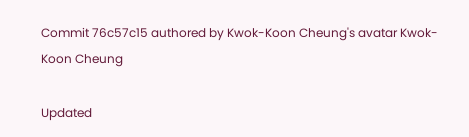Commit 76c57c15 authored by Kwok-Koon Cheung's avatar Kwok-Koon Cheung

Updated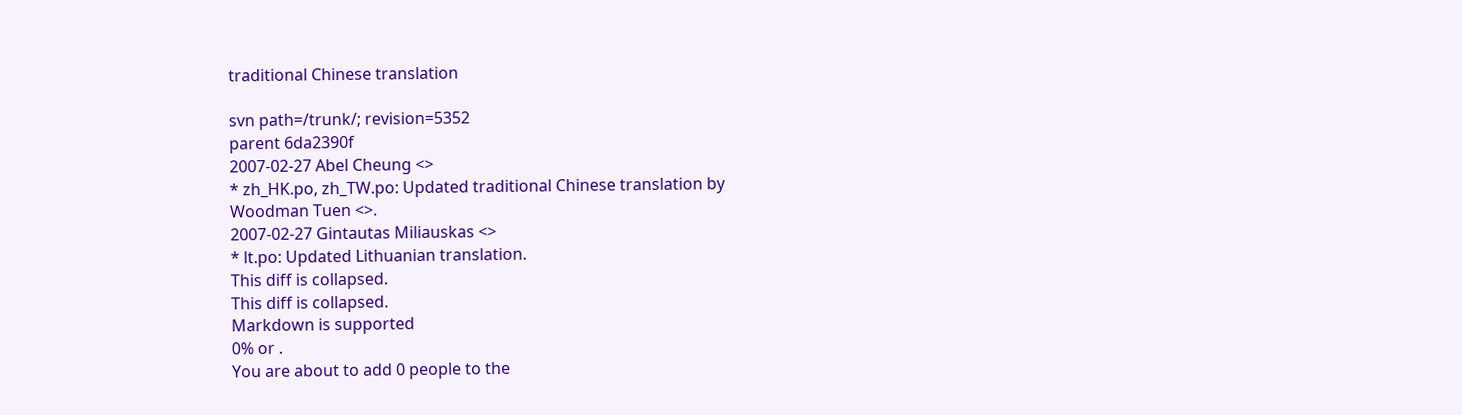traditional Chinese translation

svn path=/trunk/; revision=5352
parent 6da2390f
2007-02-27 Abel Cheung <>
* zh_HK.po, zh_TW.po: Updated traditional Chinese translation by
Woodman Tuen <>.
2007-02-27 Gintautas Miliauskas <>
* lt.po: Updated Lithuanian translation.
This diff is collapsed.
This diff is collapsed.
Markdown is supported
0% or .
You are about to add 0 people to the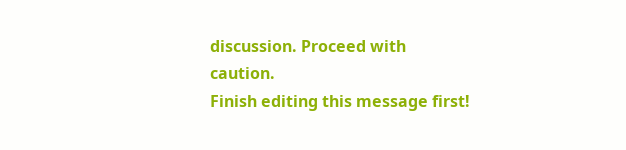discussion. Proceed with caution.
Finish editing this message first!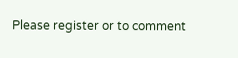Please register or to comment